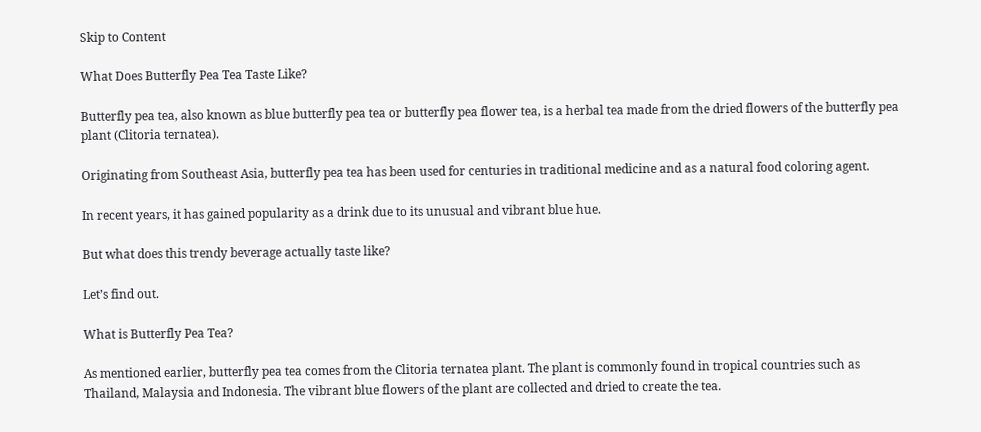Skip to Content

What Does Butterfly Pea Tea Taste Like?

Butterfly pea tea, also known as blue butterfly pea tea or butterfly pea flower tea, is a herbal tea made from the dried flowers of the butterfly pea plant (Clitoria ternatea).

Originating from Southeast Asia, butterfly pea tea has been used for centuries in traditional medicine and as a natural food coloring agent.

In recent years, it has gained popularity as a drink due to its unusual and vibrant blue hue.

But what does this trendy beverage actually taste like?

Let’s find out.

What is Butterfly Pea Tea?

As mentioned earlier, butterfly pea tea comes from the Clitoria ternatea plant. The plant is commonly found in tropical countries such as Thailand, Malaysia and Indonesia. The vibrant blue flowers of the plant are collected and dried to create the tea.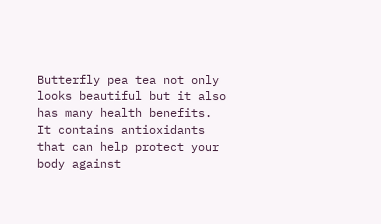Butterfly pea tea not only looks beautiful but it also has many health benefits. It contains antioxidants that can help protect your body against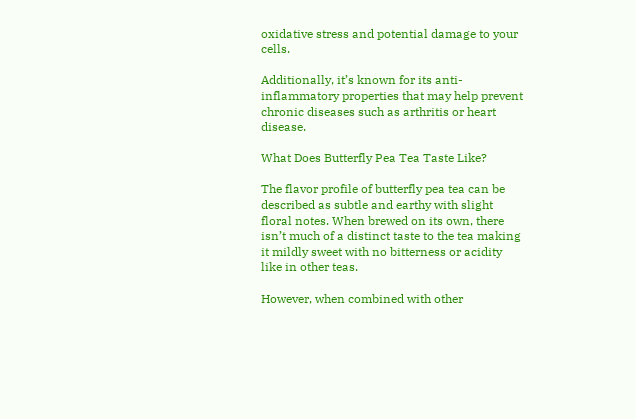oxidative stress and potential damage to your cells.

Additionally, it’s known for its anti-inflammatory properties that may help prevent chronic diseases such as arthritis or heart disease.

What Does Butterfly Pea Tea Taste Like?

The flavor profile of butterfly pea tea can be described as subtle and earthy with slight floral notes. When brewed on its own, there isn’t much of a distinct taste to the tea making it mildly sweet with no bitterness or acidity like in other teas.

However, when combined with other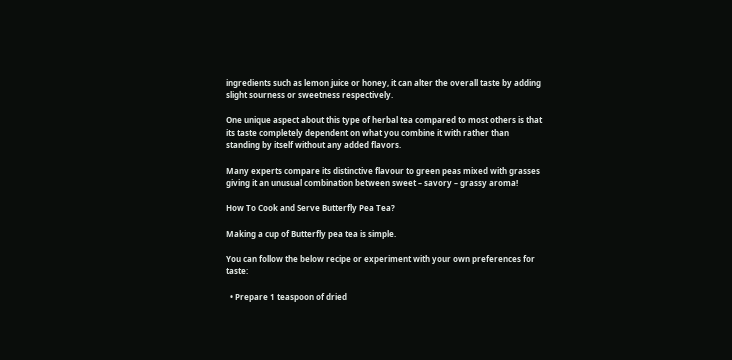ingredients such as lemon juice or honey, it can alter the overall taste by adding slight sourness or sweetness respectively.

One unique aspect about this type of herbal tea compared to most others is that its taste completely dependent on what you combine it with rather than standing by itself without any added flavors.

Many experts compare its distinctive flavour to green peas mixed with grasses giving it an unusual combination between sweet – savory – grassy aroma!

How To Cook and Serve Butterfly Pea Tea?

Making a cup of Butterfly pea tea is simple.

You can follow the below recipe or experiment with your own preferences for taste:

  • Prepare 1 teaspoon of dried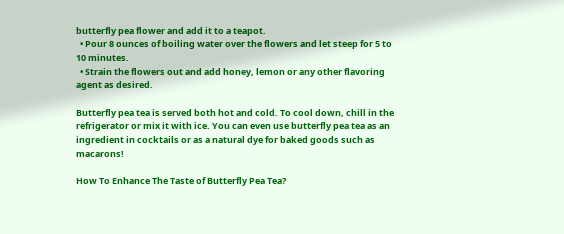butterfly pea flower and add it to a teapot.
  • Pour 8 ounces of boiling water over the flowers and let steep for 5 to 10 minutes.
  • Strain the flowers out and add honey, lemon or any other flavoring agent as desired.

Butterfly pea tea is served both hot and cold. To cool down, chill in the refrigerator or mix it with ice. You can even use butterfly pea tea as an ingredient in cocktails or as a natural dye for baked goods such as macarons!

How To Enhance The Taste of Butterfly Pea Tea?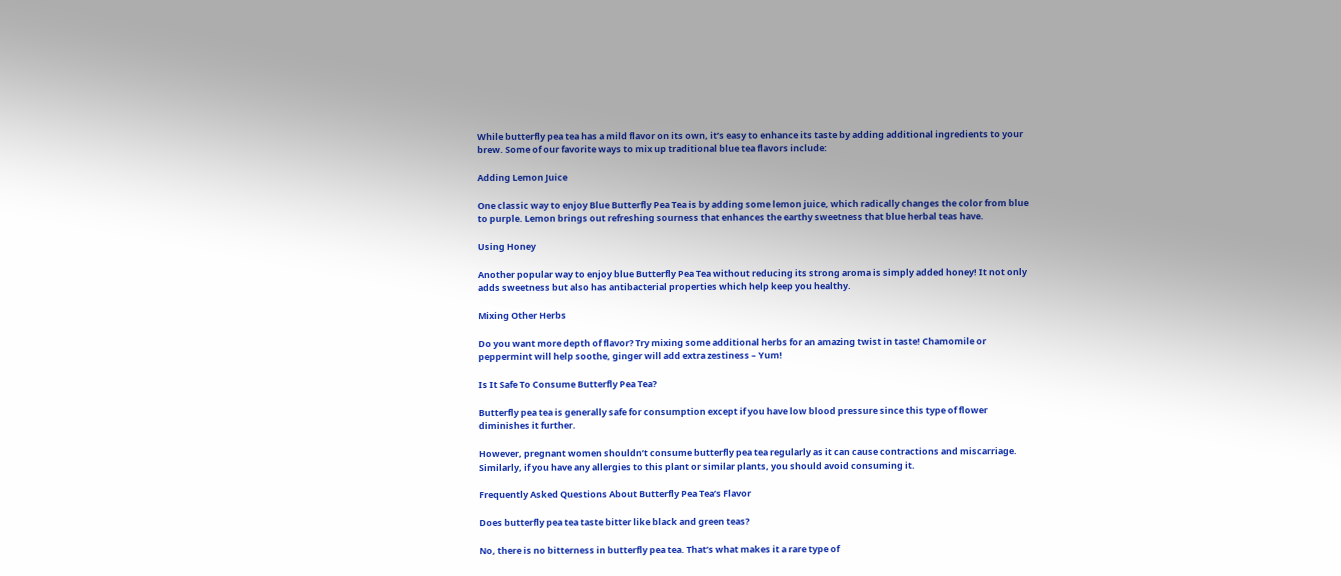While butterfly pea tea has a mild flavor on its own, it’s easy to enhance its taste by adding additional ingredients to your brew. Some of our favorite ways to mix up traditional blue tea flavors include:

Adding Lemon Juice

One classic way to enjoy Blue Butterfly Pea Tea is by adding some lemon juice, which radically changes the color from blue to purple. Lemon brings out refreshing sourness that enhances the earthy sweetness that blue herbal teas have.

Using Honey

Another popular way to enjoy blue Butterfly Pea Tea without reducing its strong aroma is simply added honey! It not only adds sweetness but also has antibacterial properties which help keep you healthy.

Mixing Other Herbs

Do you want more depth of flavor? Try mixing some additional herbs for an amazing twist in taste! Chamomile or peppermint will help soothe, ginger will add extra zestiness – Yum!

Is It Safe To Consume Butterfly Pea Tea?

Butterfly pea tea is generally safe for consumption except if you have low blood pressure since this type of flower diminishes it further.

However, pregnant women shouldn’t consume butterfly pea tea regularly as it can cause contractions and miscarriage. Similarly, if you have any allergies to this plant or similar plants, you should avoid consuming it.

Frequently Asked Questions About Butterfly Pea Tea’s Flavor

Does butterfly pea tea taste bitter like black and green teas?

No, there is no bitterness in butterfly pea tea. That’s what makes it a rare type of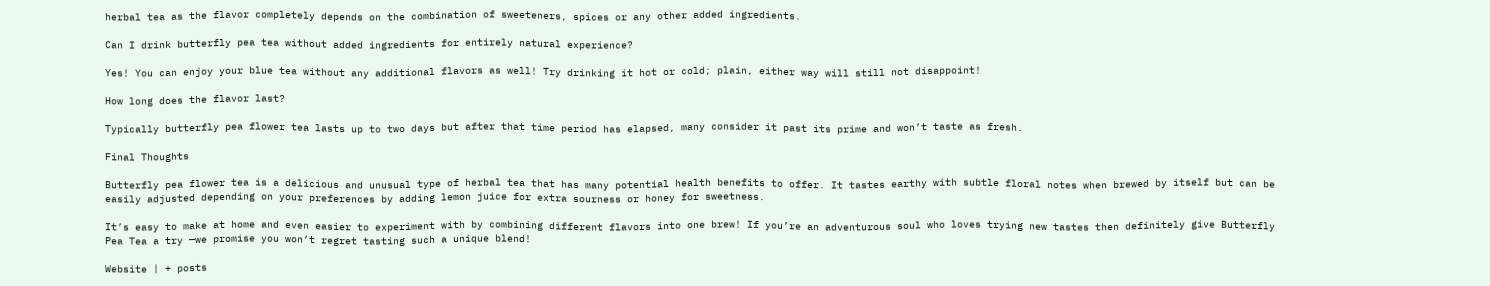herbal tea as the flavor completely depends on the combination of sweeteners, spices or any other added ingredients.

Can I drink butterfly pea tea without added ingredients for entirely natural experience?

Yes! You can enjoy your blue tea without any additional flavors as well! Try drinking it hot or cold; plain, either way will still not disappoint!

How long does the flavor last?

Typically butterfly pea flower tea lasts up to two days but after that time period has elapsed, many consider it past its prime and won’t taste as fresh.

Final Thoughts

Butterfly pea flower tea is a delicious and unusual type of herbal tea that has many potential health benefits to offer. It tastes earthy with subtle floral notes when brewed by itself but can be easily adjusted depending on your preferences by adding lemon juice for extra sourness or honey for sweetness.

It’s easy to make at home and even easier to experiment with by combining different flavors into one brew! If you’re an adventurous soul who loves trying new tastes then definitely give Butterfly Pea Tea a try —we promise you won’t regret tasting such a unique blend!

Website | + posts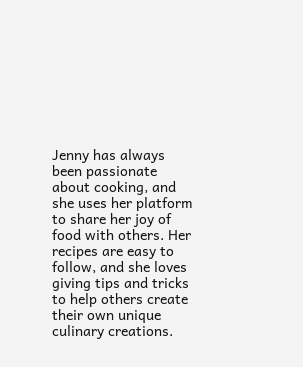Jenny has always been passionate about cooking, and she uses her platform to share her joy of food with others. Her recipes are easy to follow, and she loves giving tips and tricks to help others create their own unique culinary creations.